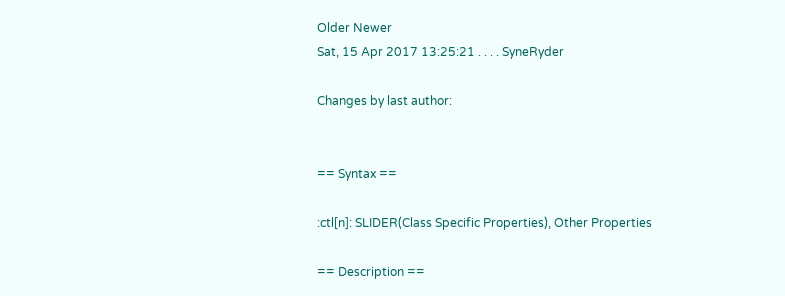Older Newer
Sat, 15 Apr 2017 13:25:21 . . . . SyneRyder

Changes by last author:


== Syntax ==

:ctl[n]: SLIDER(Class Specific Properties), Other Properties

== Description ==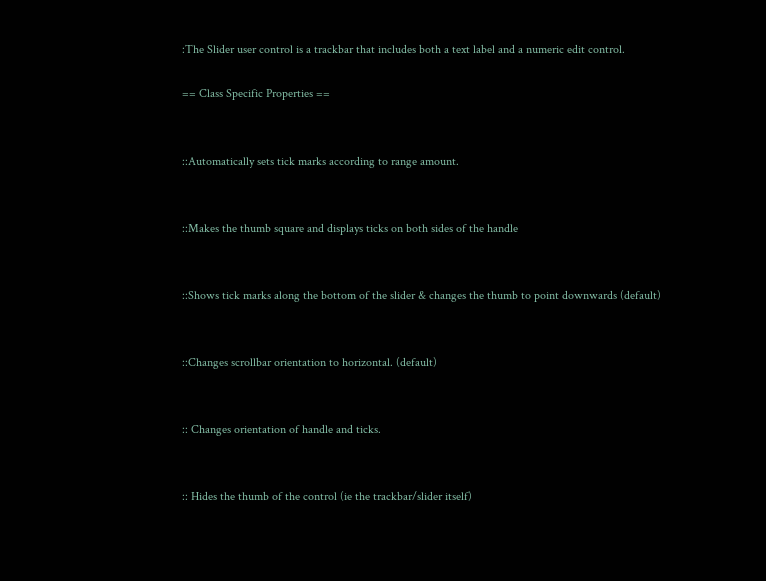:The Slider user control is a trackbar that includes both a text label and a numeric edit control.

== Class Specific Properties ==


::Automatically sets tick marks according to range amount.


::Makes the thumb square and displays ticks on both sides of the handle


::Shows tick marks along the bottom of the slider & changes the thumb to point downwards (default)


::Changes scrollbar orientation to horizontal. (default)


:: Changes orientation of handle and ticks.


:: Hides the thumb of the control (ie the trackbar/slider itself)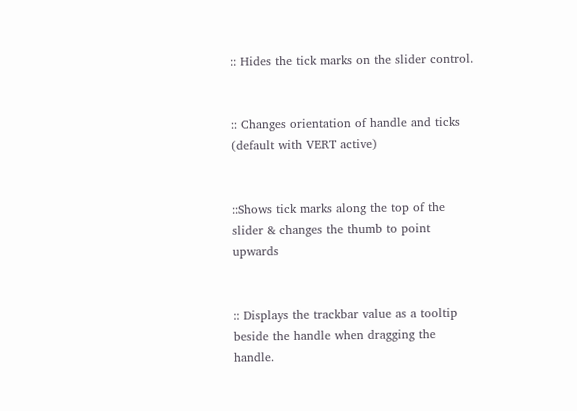:: Hides the tick marks on the slider control.


:: Changes orientation of handle and ticks (default with VERT active)


::Shows tick marks along the top of the slider & changes the thumb to point upwards


:: Displays the trackbar value as a tooltip beside the handle when dragging the handle.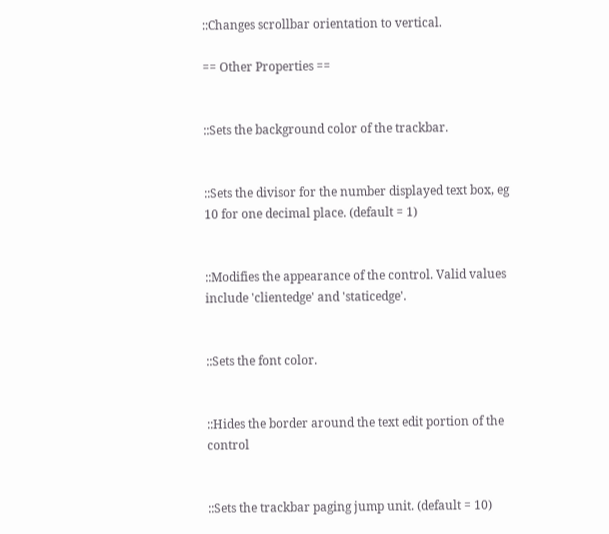::Changes scrollbar orientation to vertical.

== Other Properties ==


::Sets the background color of the trackbar.


::Sets the divisor for the number displayed text box, eg 10 for one decimal place. (default = 1)


::Modifies the appearance of the control. Valid values include 'clientedge' and 'staticedge'.


::Sets the font color.


::Hides the border around the text edit portion of the control


::Sets the trackbar paging jump unit. (default = 10)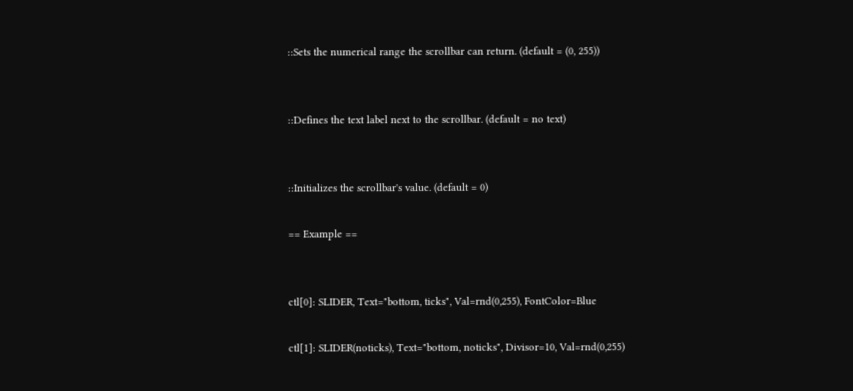::Sets the numerical range the scrollbar can return. (default = (0, 255))


::Defines the text label next to the scrollbar. (default = no text)


::Initializes the scrollbar's value. (default = 0)

== Example ==


ctl[0]: SLIDER, Text="bottom, ticks", Val=rnd(0,255), FontColor=Blue

ctl[1]: SLIDER(noticks), Text="bottom, noticks", Divisor=10, Val=rnd(0,255)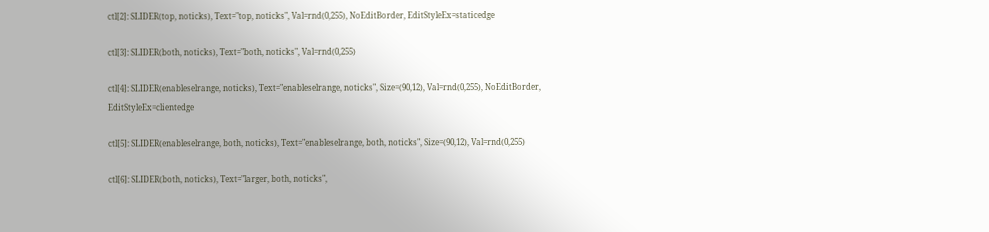ctl[2]: SLIDER(top, noticks), Text="top, noticks", Val=rnd(0,255), NoEditBorder, EditStyleEx=staticedge

ctl[3]: SLIDER(both, noticks), Text="both, noticks", Val=rnd(0,255)

ctl[4]: SLIDER(enableselrange, noticks), Text="enableselrange, noticks", Size=(90,12), Val=rnd(0,255), NoEditBorder, EditStyleEx=clientedge

ctl[5]: SLIDER(enableselrange, both, noticks), Text="enableselrange, both, noticks", Size=(90,12), Val=rnd(0,255)

ctl[6]: SLIDER(both, noticks), Text="larger, both, noticks",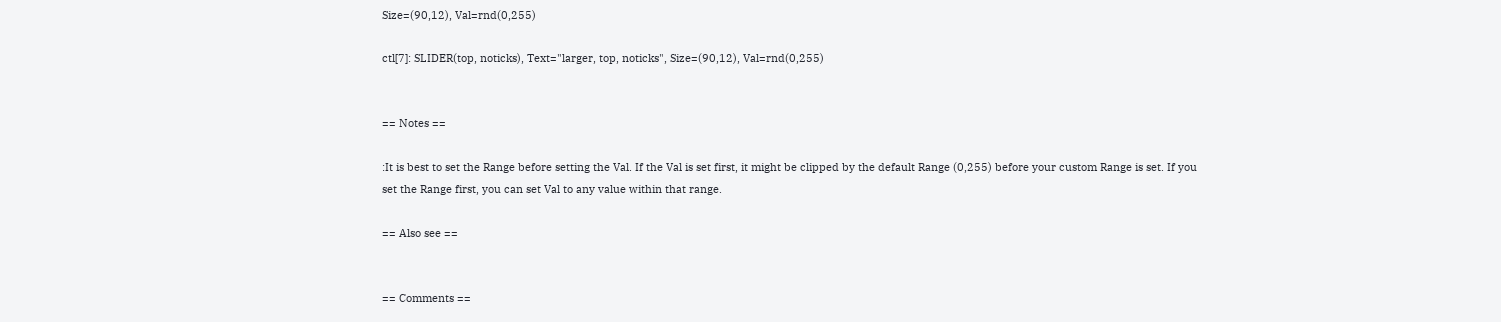Size=(90,12), Val=rnd(0,255)

ctl[7]: SLIDER(top, noticks), Text="larger, top, noticks", Size=(90,12), Val=rnd(0,255)


== Notes ==

:It is best to set the Range before setting the Val. If the Val is set first, it might be clipped by the default Range (0,255) before your custom Range is set. If you set the Range first, you can set Val to any value within that range.

== Also see ==


== Comments ==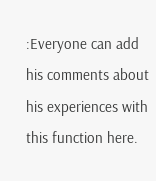:Everyone can add his comments about his experiences with this function here.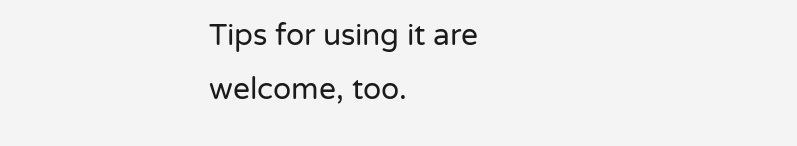Tips for using it are welcome, too.